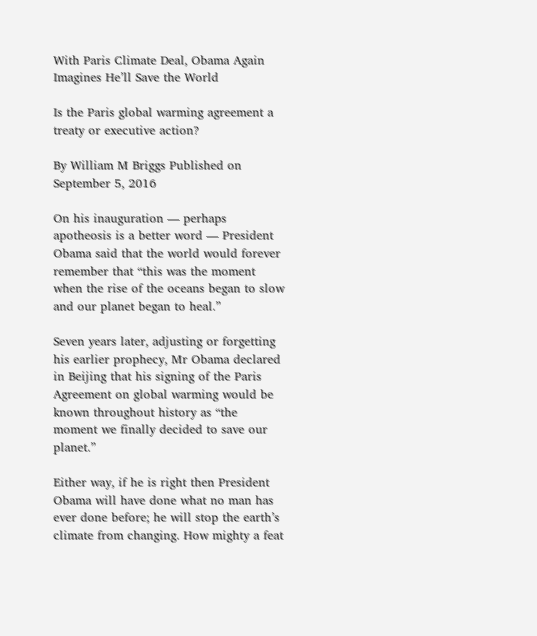With Paris Climate Deal, Obama Again Imagines He’ll Save the World

Is the Paris global warming agreement a treaty or executive action?

By William M Briggs Published on September 5, 2016

On his inauguration — perhaps apotheosis is a better word — President Obama said that the world would forever remember that “this was the moment when the rise of the oceans began to slow and our planet began to heal.”

Seven years later, adjusting or forgetting his earlier prophecy, Mr Obama declared in Beijing that his signing of the Paris Agreement on global warming would be known throughout history as “the moment we finally decided to save our planet.”

Either way, if he is right then President Obama will have done what no man has ever done before; he will stop the earth’s climate from changing. How mighty a feat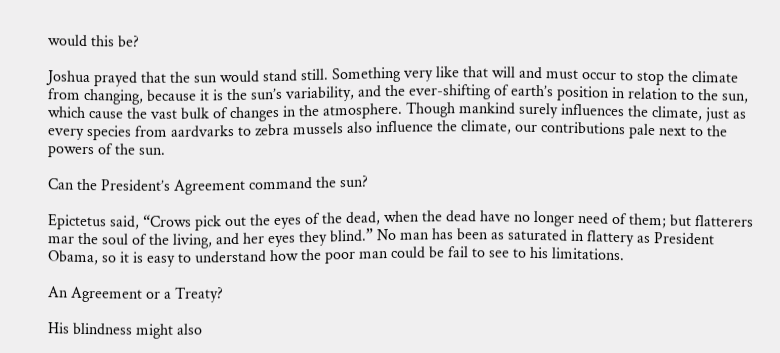would this be?

Joshua prayed that the sun would stand still. Something very like that will and must occur to stop the climate from changing, because it is the sun’s variability, and the ever-shifting of earth’s position in relation to the sun, which cause the vast bulk of changes in the atmosphere. Though mankind surely influences the climate, just as every species from aardvarks to zebra mussels also influence the climate, our contributions pale next to the powers of the sun.

Can the President’s Agreement command the sun?

Epictetus said, “Crows pick out the eyes of the dead, when the dead have no longer need of them; but flatterers mar the soul of the living, and her eyes they blind.” No man has been as saturated in flattery as President Obama, so it is easy to understand how the poor man could be fail to see to his limitations.

An Agreement or a Treaty?

His blindness might also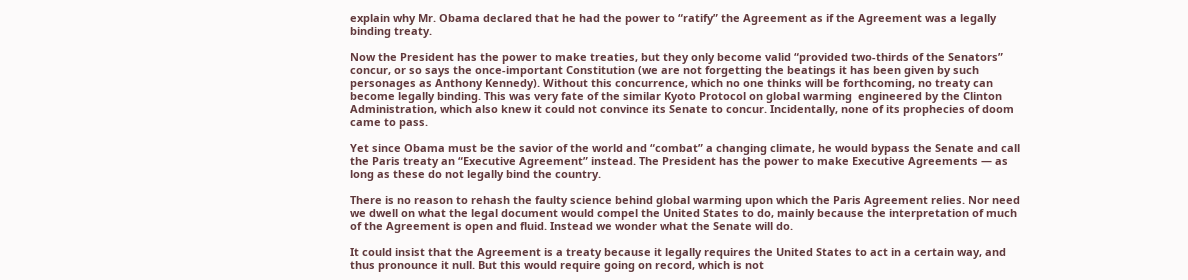explain why Mr. Obama declared that he had the power to “ratify” the Agreement as if the Agreement was a legally binding treaty.

Now the President has the power to make treaties, but they only become valid “provided two-thirds of the Senators” concur, or so says the once-important Constitution (we are not forgetting the beatings it has been given by such personages as Anthony Kennedy). Without this concurrence, which no one thinks will be forthcoming, no treaty can become legally binding. This was very fate of the similar Kyoto Protocol on global warming  engineered by the Clinton Administration, which also knew it could not convince its Senate to concur. Incidentally, none of its prophecies of doom came to pass.

Yet since Obama must be the savior of the world and “combat” a changing climate, he would bypass the Senate and call the Paris treaty an “Executive Agreement” instead. The President has the power to make Executive Agreements — as long as these do not legally bind the country.

There is no reason to rehash the faulty science behind global warming upon which the Paris Agreement relies. Nor need we dwell on what the legal document would compel the United States to do, mainly because the interpretation of much of the Agreement is open and fluid. Instead we wonder what the Senate will do.

It could insist that the Agreement is a treaty because it legally requires the United States to act in a certain way, and thus pronounce it null. But this would require going on record, which is not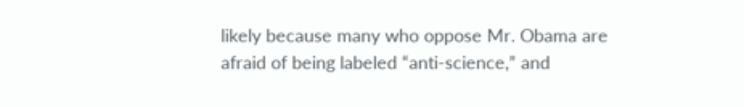likely because many who oppose Mr. Obama are afraid of being labeled “anti-science,” and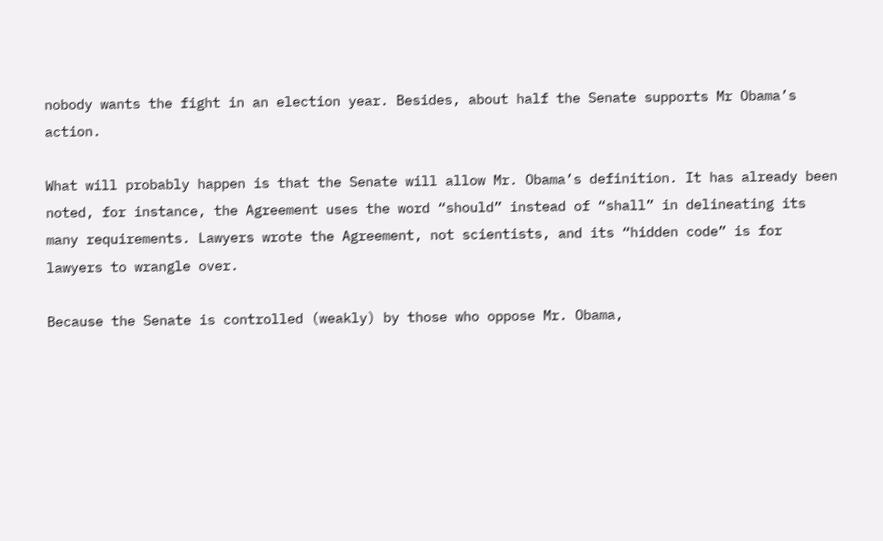nobody wants the fight in an election year. Besides, about half the Senate supports Mr Obama’s action.

What will probably happen is that the Senate will allow Mr. Obama’s definition. It has already been noted, for instance, the Agreement uses the word “should” instead of “shall” in delineating its many requirements. Lawyers wrote the Agreement, not scientists, and its “hidden code” is for lawyers to wrangle over.

Because the Senate is controlled (weakly) by those who oppose Mr. Obama,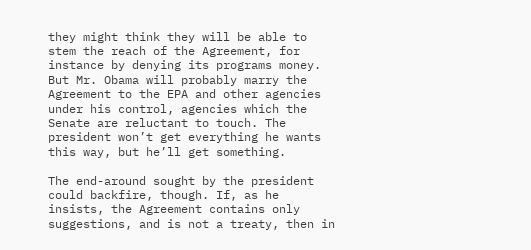they might think they will be able to stem the reach of the Agreement, for instance by denying its programs money. But Mr. Obama will probably marry the Agreement to the EPA and other agencies under his control, agencies which the Senate are reluctant to touch. The president won’t get everything he wants this way, but he’ll get something.

The end-around sought by the president could backfire, though. If, as he insists, the Agreement contains only suggestions, and is not a treaty, then in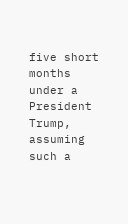five short months under a President Trump, assuming such a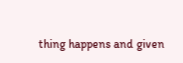thing happens and given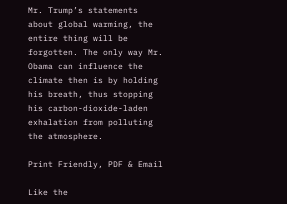Mr. Trump’s statements about global warming, the entire thing will be forgotten. The only way Mr. Obama can influence the climate then is by holding his breath, thus stopping his carbon-dioxide-laden exhalation from polluting the atmosphere.

Print Friendly, PDF & Email

Like the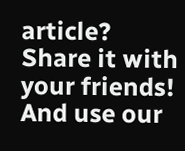article? Share it with your friends! And use our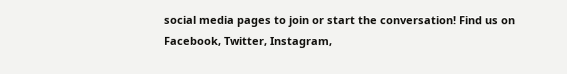social media pages to join or start the conversation! Find us on Facebook, Twitter, Instagram,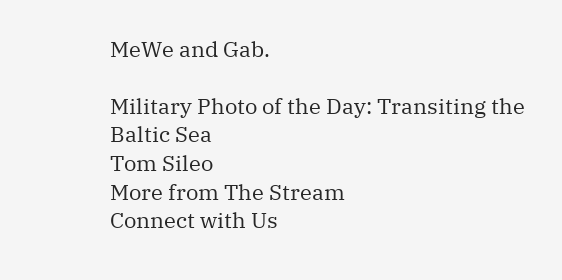MeWe and Gab.

Military Photo of the Day: Transiting the Baltic Sea
Tom Sileo
More from The Stream
Connect with Us